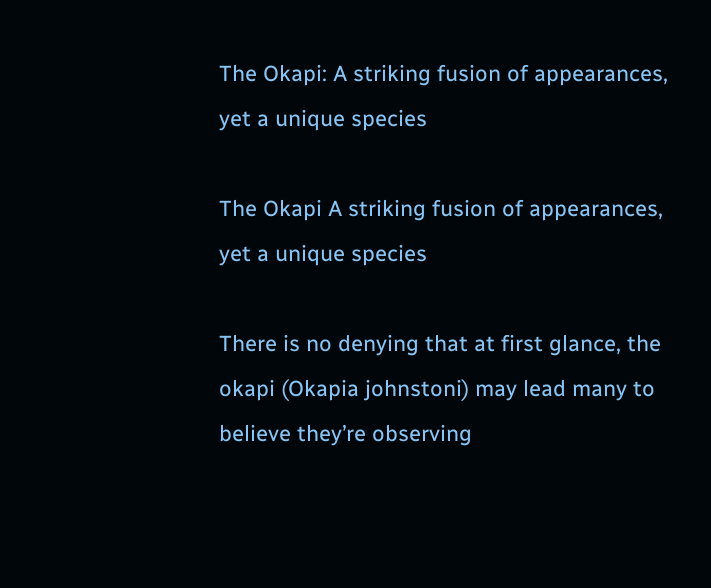The Okapi: A striking fusion of appearances, yet a unique species

The Okapi A striking fusion of appearances, yet a unique species

There is no denying that at first glance, the okapi (Okapia johnstoni) may lead many to believe they’re observing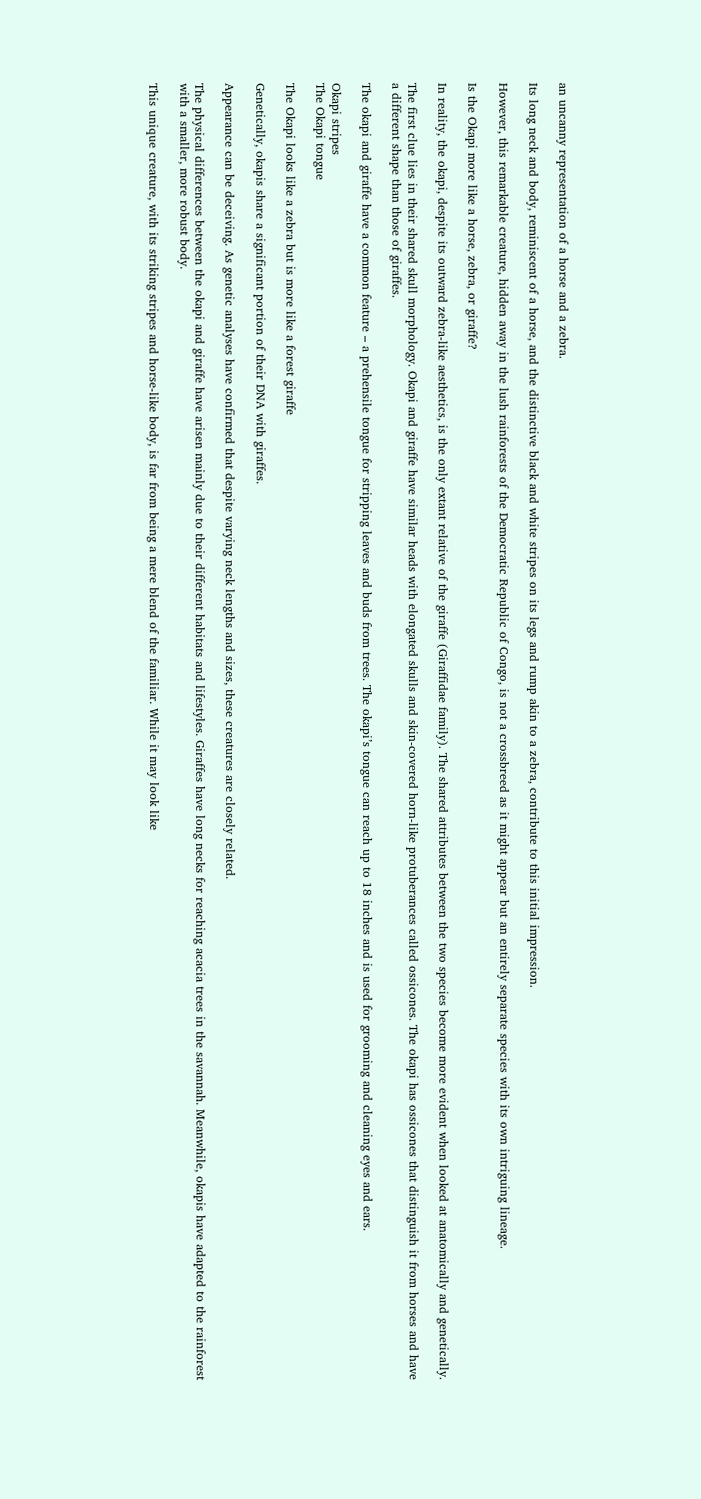an uncanny representation of a horse and a zebra.

Its long neck and body, reminiscent of a horse, and the distinctive black and white stripes on its legs and rump akin to a zebra, contribute to this initial impression.

However, this remarkable creature, hidden away in the lush rainforests of the Democratic Republic of Congo, is not a crossbreed as it might appear but an entirely separate species with its own intriguing lineage.

Is the Okapi more like a horse, zebra, or giraffe?

In reality, the okapi, despite its outward zebra-like aesthetics, is the only extant relative of the giraffe (Giraffidae family). The shared attributes between the two species become more evident when looked at anatomically and genetically.

The first clue lies in their shared skull morphology. Okapi and giraffe have similar heads with elongated skulls and skin-covered horn-like protuberances called ossicones. The okapi has ossicones that distinguish it from horses and have a different shape than those of giraffes.

The okapi and giraffe have a common feature – a prehensile tongue for stripping leaves and buds from trees. The okapi’s tongue can reach up to 18 inches and is used for grooming and cleaning eyes and ears.

Okapi stripes
The Okapi tongue

The Okapi looks like a zebra but is more like a forest giraffe

Genetically, okapis share a significant portion of their DNA with giraffes.

Appearance can be deceiving. As genetic analyses have confirmed that despite varying neck lengths and sizes, these creatures are closely related.

The physical differences between the okapi and giraffe have arisen mainly due to their different habitats and lifestyles. Giraffes have long necks for reaching acacia trees in the savannah. Meanwhile, okapis have adapted to the rainforest with a smaller, more robust body.

This unique creature, with its striking stripes and horse-like body, is far from being a mere blend of the familiar. While it may look like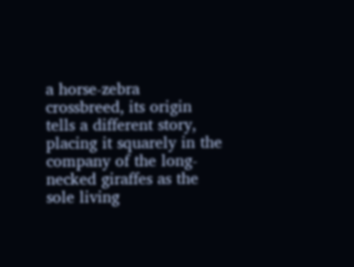a horse-zebra crossbreed, its origin tells a different story, placing it squarely in the company of the long-necked giraffes as the sole living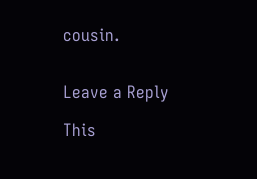cousin.


Leave a Reply

This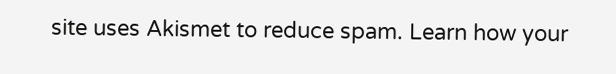site uses Akismet to reduce spam. Learn how your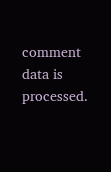comment data is processed.